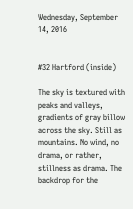Wednesday, September 14, 2016


#32 Hartford (inside)

The sky is textured with peaks and valleys, gradients of gray billow across the sky. Still as mountains. No wind, no drama, or rather, stillness as drama. The backdrop for the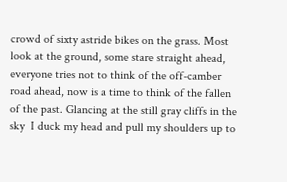crowd of sixty astride bikes on the grass. Most look at the ground, some stare straight ahead, everyone tries not to think of the off-camber road ahead, now is a time to think of the fallen of the past. Glancing at the still gray cliffs in the sky  I duck my head and pull my shoulders up to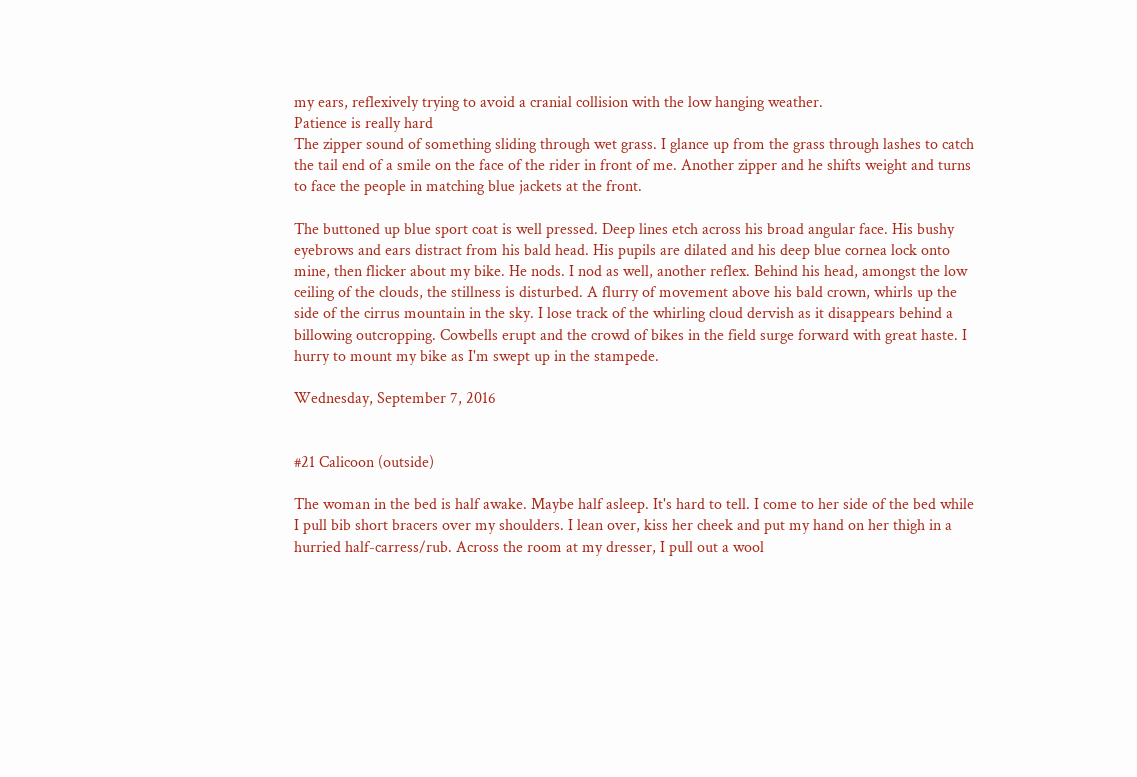my ears, reflexively trying to avoid a cranial collision with the low hanging weather.
Patience is really hard
The zipper sound of something sliding through wet grass. I glance up from the grass through lashes to catch the tail end of a smile on the face of the rider in front of me. Another zipper and he shifts weight and turns to face the people in matching blue jackets at the front.

The buttoned up blue sport coat is well pressed. Deep lines etch across his broad angular face. His bushy eyebrows and ears distract from his bald head. His pupils are dilated and his deep blue cornea lock onto mine, then flicker about my bike. He nods. I nod as well, another reflex. Behind his head, amongst the low ceiling of the clouds, the stillness is disturbed. A flurry of movement above his bald crown, whirls up the side of the cirrus mountain in the sky. I lose track of the whirling cloud dervish as it disappears behind a billowing outcropping. Cowbells erupt and the crowd of bikes in the field surge forward with great haste. I hurry to mount my bike as I'm swept up in the stampede.

Wednesday, September 7, 2016


#21 Calicoon (outside)

The woman in the bed is half awake. Maybe half asleep. It's hard to tell. I come to her side of the bed while I pull bib short bracers over my shoulders. I lean over, kiss her cheek and put my hand on her thigh in a hurried half-carress/rub. Across the room at my dresser, I pull out a wool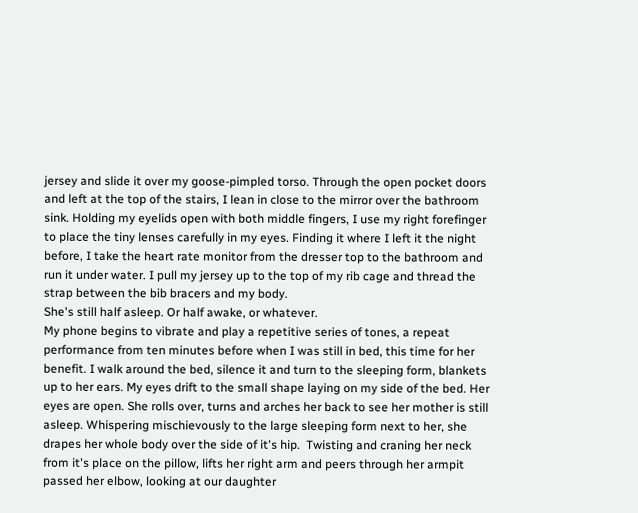jersey and slide it over my goose-pimpled torso. Through the open pocket doors and left at the top of the stairs, I lean in close to the mirror over the bathroom sink. Holding my eyelids open with both middle fingers, I use my right forefinger to place the tiny lenses carefully in my eyes. Finding it where I left it the night before, I take the heart rate monitor from the dresser top to the bathroom and run it under water. I pull my jersey up to the top of my rib cage and thread the strap between the bib bracers and my body.
She's still half asleep. Or half awake, or whatever.
My phone begins to vibrate and play a repetitive series of tones, a repeat performance from ten minutes before when I was still in bed, this time for her benefit. I walk around the bed, silence it and turn to the sleeping form, blankets up to her ears. My eyes drift to the small shape laying on my side of the bed. Her eyes are open. She rolls over, turns and arches her back to see her mother is still asleep. Whispering mischievously to the large sleeping form next to her, she drapes her whole body over the side of it's hip.  Twisting and craning her neck from it's place on the pillow, lifts her right arm and peers through her armpit passed her elbow, looking at our daughter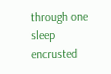through one sleep encrusted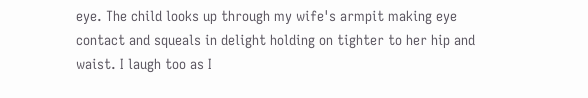eye. The child looks up through my wife's armpit making eye contact and squeals in delight holding on tighter to her hip and waist. I laugh too as I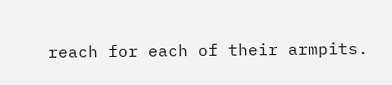reach for each of their armpits.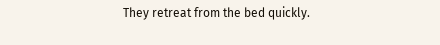They retreat from the bed quickly.